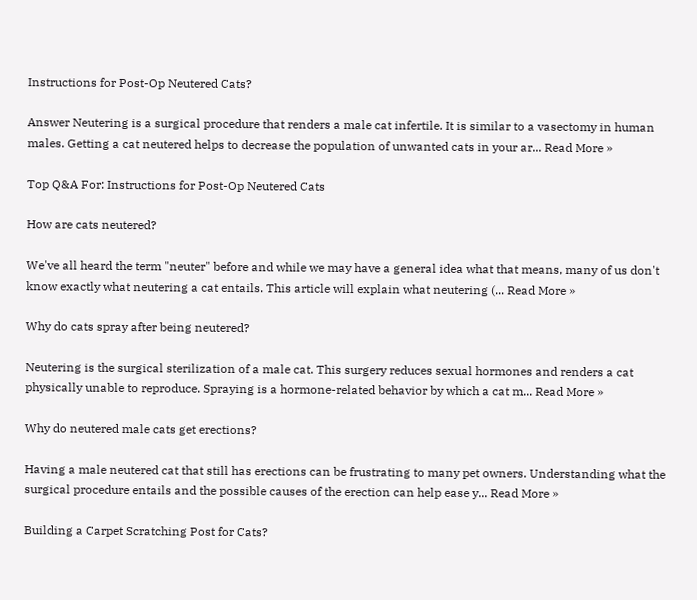Instructions for Post-Op Neutered Cats?

Answer Neutering is a surgical procedure that renders a male cat infertile. It is similar to a vasectomy in human males. Getting a cat neutered helps to decrease the population of unwanted cats in your ar... Read More »

Top Q&A For: Instructions for Post-Op Neutered Cats

How are cats neutered?

We've all heard the term "neuter" before and while we may have a general idea what that means, many of us don't know exactly what neutering a cat entails. This article will explain what neutering (... Read More »

Why do cats spray after being neutered?

Neutering is the surgical sterilization of a male cat. This surgery reduces sexual hormones and renders a cat physically unable to reproduce. Spraying is a hormone-related behavior by which a cat m... Read More »

Why do neutered male cats get erections?

Having a male neutered cat that still has erections can be frustrating to many pet owners. Understanding what the surgical procedure entails and the possible causes of the erection can help ease y... Read More »

Building a Carpet Scratching Post for Cats?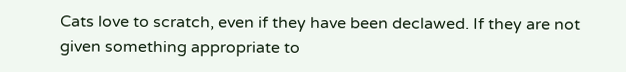Cats love to scratch, even if they have been declawed. If they are not given something appropriate to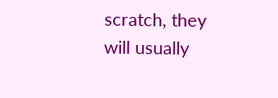scratch, they will usually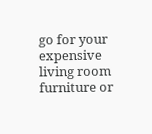go for your expensive living room furniture or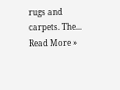rugs and carpets. The... Read More »